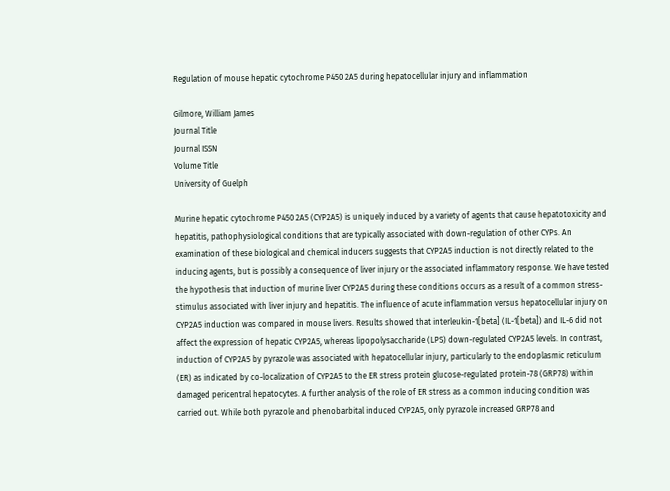Regulation of mouse hepatic cytochrome P450 2A5 during hepatocellular injury and inflammation

Gilmore, William James
Journal Title
Journal ISSN
Volume Title
University of Guelph

Murine hepatic cytochrome P450 2A5 (CYP2A5) is uniquely induced by a variety of agents that cause hepatotoxicity and hepatitis, pathophysiological conditions that are typically associated with down-regulation of other CYPs. An examination of these biological and chemical inducers suggests that CYP2A5 induction is not directly related to the inducing agents, but is possibly a consequence of liver injury or the associated inflammatory response. We have tested the hypothesis that induction of murine liver CYP2A5 during these conditions occurs as a result of a common stress-stimulus associated with liver injury and hepatitis. The influence of acute inflammation versus hepatocellular injury on CYP2A5 induction was compared in mouse livers. Results showed that interleukin-1[beta] (IL-1[beta]) and IL-6 did not affect the expression of hepatic CYP2A5, whereas lipopolysaccharide (LPS) down-regulated CYP2A5 levels. In contrast, induction of CYP2A5 by pyrazole was associated with hepatocellular injury, particularly to the endoplasmic reticulum (ER) as indicated by co-localization of CYP2A5 to the ER stress protein glucose-regulated protein-78 (GRP78) within damaged pericentral hepatocytes. A further analysis of the role of ER stress as a common inducing condition was carried out. While both pyrazole and phenobarbital induced CYP2A5, only pyrazole increased GRP78 and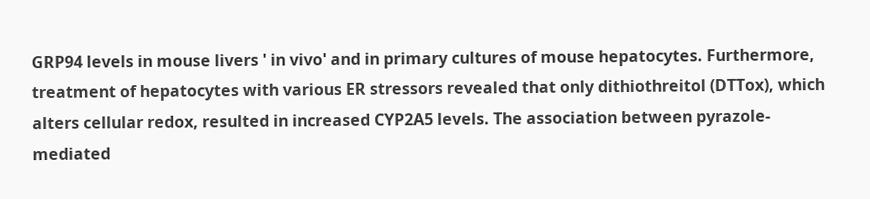GRP94 levels in mouse livers ' in vivo' and in primary cultures of mouse hepatocytes. Furthermore, treatment of hepatocytes with various ER stressors revealed that only dithiothreitol (DTTox), which alters cellular redox, resulted in increased CYP2A5 levels. The association between pyrazole-mediated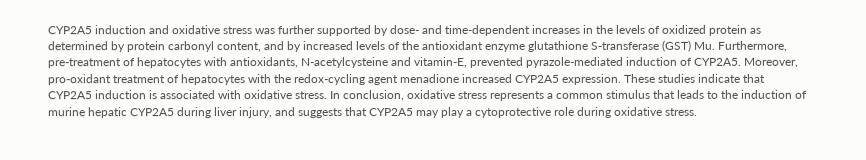CYP2A5 induction and oxidative stress was further supported by dose- and time-dependent increases in the levels of oxidized protein as determined by protein carbonyl content, and by increased levels of the antioxidant enzyme glutathione S-transferase (GST) Mu. Furthermore, pre-treatment of hepatocytes with antioxidants, N-acetylcysteine and vitamin-E, prevented pyrazole-mediated induction of CYP2A5. Moreover, pro-oxidant treatment of hepatocytes with the redox-cycling agent menadione increased CYP2A5 expression. These studies indicate that CYP2A5 induction is associated with oxidative stress. In conclusion, oxidative stress represents a common stimulus that leads to the induction of murine hepatic CYP2A5 during liver injury, and suggests that CYP2A5 may play a cytoprotective role during oxidative stress.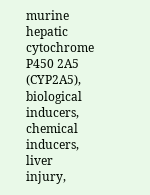murine hepatic cytochrome P450 2A5 (CYP2A5), biological inducers, chemical inducers, liver injury,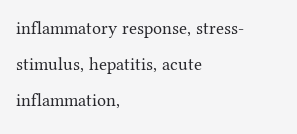inflammatory response, stress-stimulus, hepatitis, acute inflammation,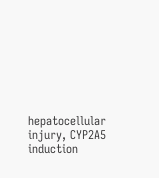hepatocellular injury, CYP2A5 induction